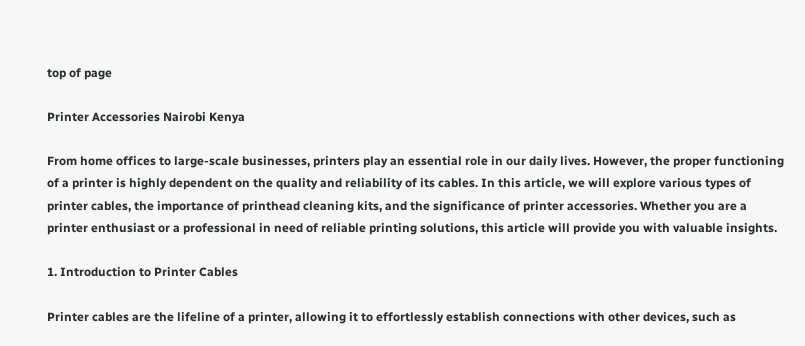top of page

Printer Accessories Nairobi Kenya

From home offices to large-scale businesses, printers play an essential role in our daily lives. However, the proper functioning of a printer is highly dependent on the quality and reliability of its cables. In this article, we will explore various types of printer cables, the importance of printhead cleaning kits, and the significance of printer accessories. Whether you are a printer enthusiast or a professional in need of reliable printing solutions, this article will provide you with valuable insights.

1. Introduction to Printer Cables

Printer cables are the lifeline of a printer, allowing it to effortlessly establish connections with other devices, such as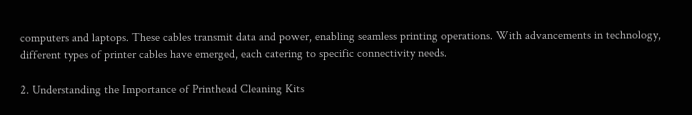computers and laptops. These cables transmit data and power, enabling seamless printing operations. With advancements in technology, different types of printer cables have emerged, each catering to specific connectivity needs.

2. Understanding the Importance of Printhead Cleaning Kits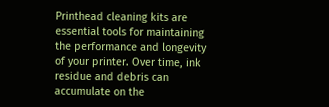Printhead cleaning kits are essential tools for maintaining the performance and longevity of your printer. Over time, ink residue and debris can accumulate on the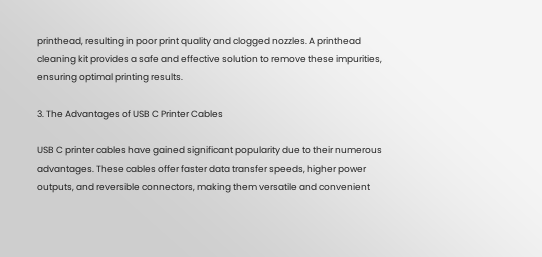printhead, resulting in poor print quality and clogged nozzles. A printhead cleaning kit provides a safe and effective solution to remove these impurities, ensuring optimal printing results.

3. The Advantages of USB C Printer Cables

USB C printer cables have gained significant popularity due to their numerous advantages. These cables offer faster data transfer speeds, higher power outputs, and reversible connectors, making them versatile and convenient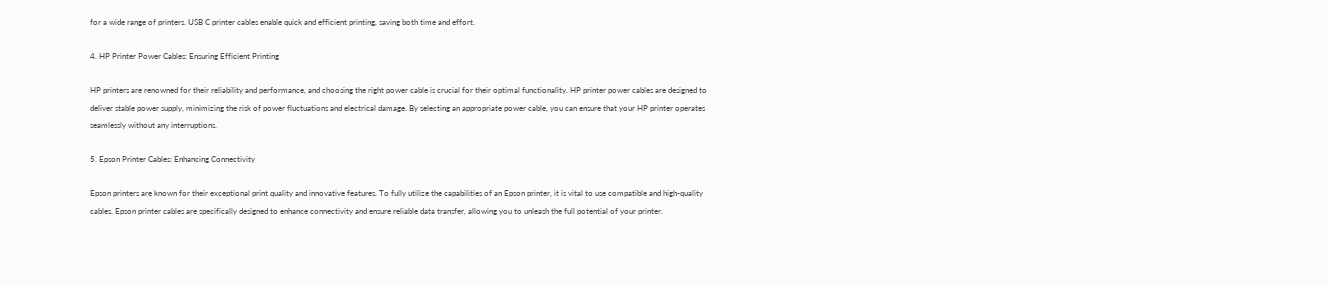for a wide range of printers. USB C printer cables enable quick and efficient printing, saving both time and effort.

4. HP Printer Power Cables: Ensuring Efficient Printing

HP printers are renowned for their reliability and performance, and choosing the right power cable is crucial for their optimal functionality. HP printer power cables are designed to deliver stable power supply, minimizing the risk of power fluctuations and electrical damage. By selecting an appropriate power cable, you can ensure that your HP printer operates seamlessly without any interruptions.

5. Epson Printer Cables: Enhancing Connectivity

Epson printers are known for their exceptional print quality and innovative features. To fully utilize the capabilities of an Epson printer, it is vital to use compatible and high-quality cables. Epson printer cables are specifically designed to enhance connectivity and ensure reliable data transfer, allowing you to unleash the full potential of your printer.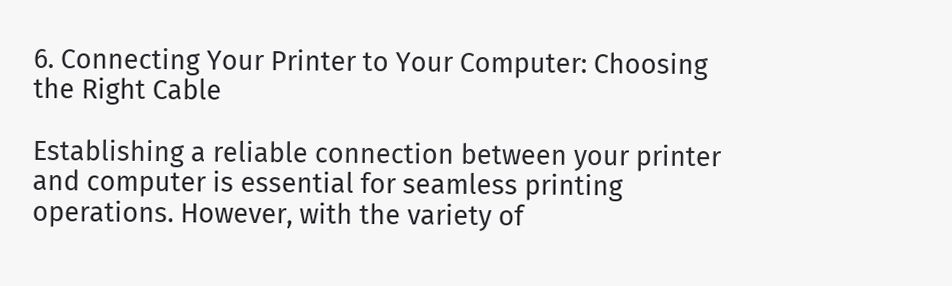6. Connecting Your Printer to Your Computer: Choosing the Right Cable

Establishing a reliable connection between your printer and computer is essential for seamless printing operations. However, with the variety of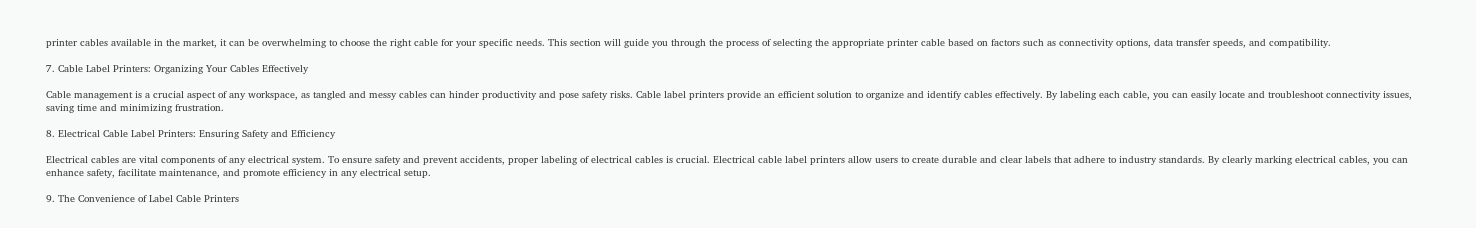printer cables available in the market, it can be overwhelming to choose the right cable for your specific needs. This section will guide you through the process of selecting the appropriate printer cable based on factors such as connectivity options, data transfer speeds, and compatibility.

7. Cable Label Printers: Organizing Your Cables Effectively

Cable management is a crucial aspect of any workspace, as tangled and messy cables can hinder productivity and pose safety risks. Cable label printers provide an efficient solution to organize and identify cables effectively. By labeling each cable, you can easily locate and troubleshoot connectivity issues, saving time and minimizing frustration.

8. Electrical Cable Label Printers: Ensuring Safety and Efficiency

Electrical cables are vital components of any electrical system. To ensure safety and prevent accidents, proper labeling of electrical cables is crucial. Electrical cable label printers allow users to create durable and clear labels that adhere to industry standards. By clearly marking electrical cables, you can enhance safety, facilitate maintenance, and promote efficiency in any electrical setup.

9. The Convenience of Label Cable Printers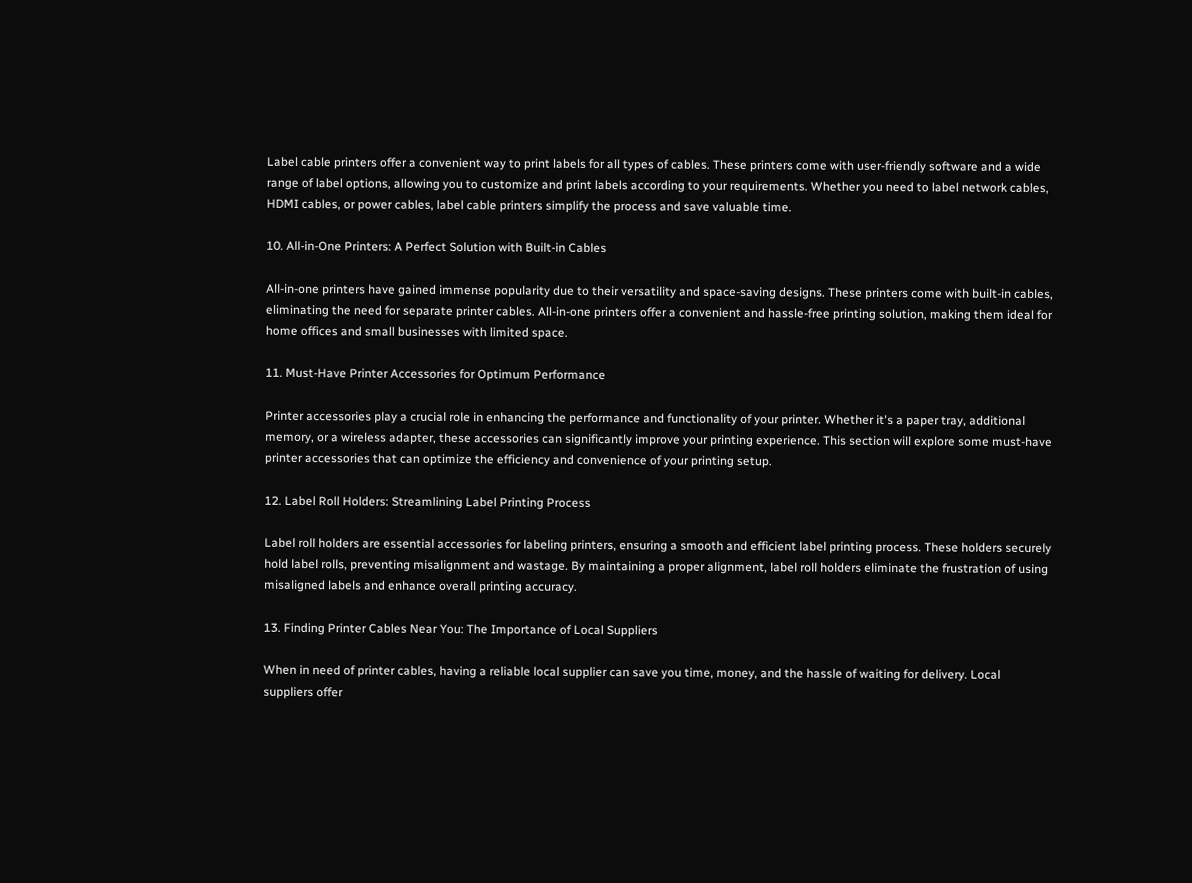Label cable printers offer a convenient way to print labels for all types of cables. These printers come with user-friendly software and a wide range of label options, allowing you to customize and print labels according to your requirements. Whether you need to label network cables, HDMI cables, or power cables, label cable printers simplify the process and save valuable time.

10. All-in-One Printers: A Perfect Solution with Built-in Cables

All-in-one printers have gained immense popularity due to their versatility and space-saving designs. These printers come with built-in cables, eliminating the need for separate printer cables. All-in-one printers offer a convenient and hassle-free printing solution, making them ideal for home offices and small businesses with limited space.

11. Must-Have Printer Accessories for Optimum Performance

Printer accessories play a crucial role in enhancing the performance and functionality of your printer. Whether it's a paper tray, additional memory, or a wireless adapter, these accessories can significantly improve your printing experience. This section will explore some must-have printer accessories that can optimize the efficiency and convenience of your printing setup.

12. Label Roll Holders: Streamlining Label Printing Process

Label roll holders are essential accessories for labeling printers, ensuring a smooth and efficient label printing process. These holders securely hold label rolls, preventing misalignment and wastage. By maintaining a proper alignment, label roll holders eliminate the frustration of using misaligned labels and enhance overall printing accuracy.

13. Finding Printer Cables Near You: The Importance of Local Suppliers

When in need of printer cables, having a reliable local supplier can save you time, money, and the hassle of waiting for delivery. Local suppliers offer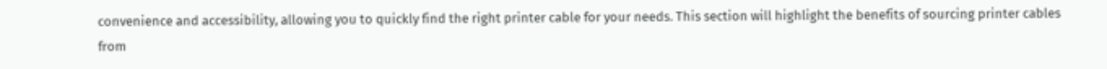convenience and accessibility, allowing you to quickly find the right printer cable for your needs. This section will highlight the benefits of sourcing printer cables from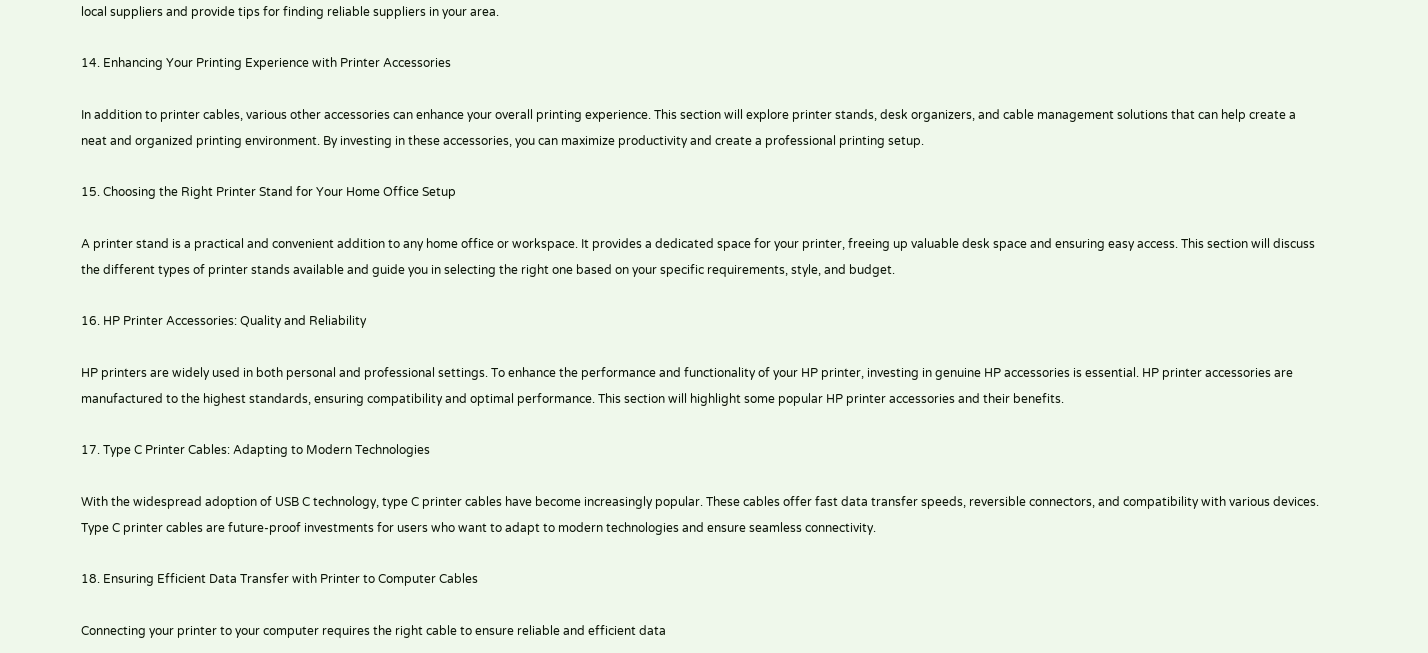local suppliers and provide tips for finding reliable suppliers in your area.

14. Enhancing Your Printing Experience with Printer Accessories

In addition to printer cables, various other accessories can enhance your overall printing experience. This section will explore printer stands, desk organizers, and cable management solutions that can help create a neat and organized printing environment. By investing in these accessories, you can maximize productivity and create a professional printing setup.

15. Choosing the Right Printer Stand for Your Home Office Setup

A printer stand is a practical and convenient addition to any home office or workspace. It provides a dedicated space for your printer, freeing up valuable desk space and ensuring easy access. This section will discuss the different types of printer stands available and guide you in selecting the right one based on your specific requirements, style, and budget.

16. HP Printer Accessories: Quality and Reliability

HP printers are widely used in both personal and professional settings. To enhance the performance and functionality of your HP printer, investing in genuine HP accessories is essential. HP printer accessories are manufactured to the highest standards, ensuring compatibility and optimal performance. This section will highlight some popular HP printer accessories and their benefits.

17. Type C Printer Cables: Adapting to Modern Technologies

With the widespread adoption of USB C technology, type C printer cables have become increasingly popular. These cables offer fast data transfer speeds, reversible connectors, and compatibility with various devices. Type C printer cables are future-proof investments for users who want to adapt to modern technologies and ensure seamless connectivity.

18. Ensuring Efficient Data Transfer with Printer to Computer Cables

Connecting your printer to your computer requires the right cable to ensure reliable and efficient data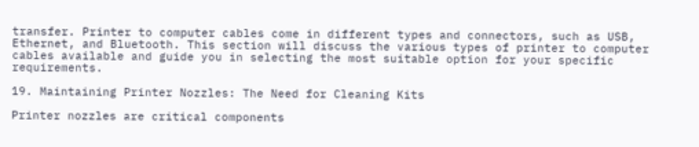transfer. Printer to computer cables come in different types and connectors, such as USB, Ethernet, and Bluetooth. This section will discuss the various types of printer to computer cables available and guide you in selecting the most suitable option for your specific requirements.

19. Maintaining Printer Nozzles: The Need for Cleaning Kits

Printer nozzles are critical components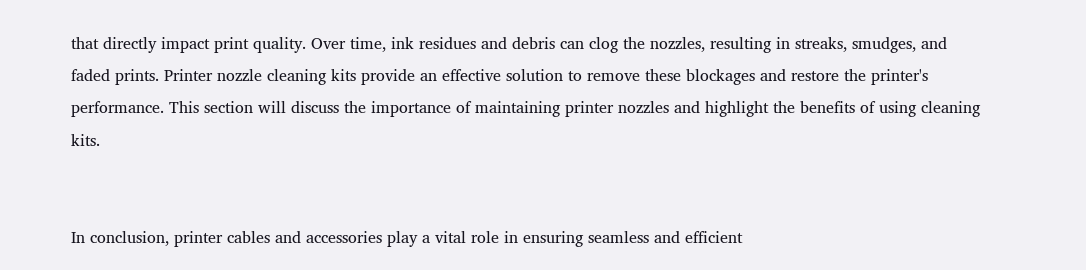that directly impact print quality. Over time, ink residues and debris can clog the nozzles, resulting in streaks, smudges, and faded prints. Printer nozzle cleaning kits provide an effective solution to remove these blockages and restore the printer's performance. This section will discuss the importance of maintaining printer nozzles and highlight the benefits of using cleaning kits.


In conclusion, printer cables and accessories play a vital role in ensuring seamless and efficient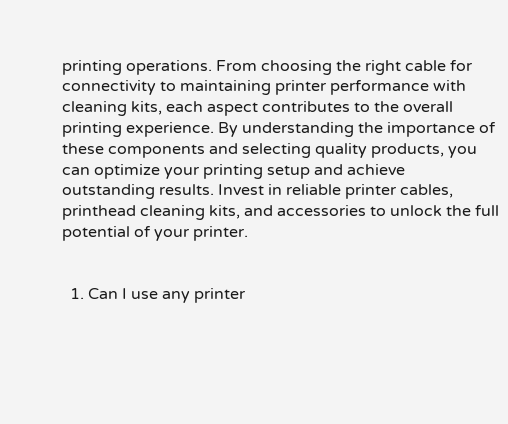printing operations. From choosing the right cable for connectivity to maintaining printer performance with cleaning kits, each aspect contributes to the overall printing experience. By understanding the importance of these components and selecting quality products, you can optimize your printing setup and achieve outstanding results. Invest in reliable printer cables, printhead cleaning kits, and accessories to unlock the full potential of your printer.


  1. Can I use any printer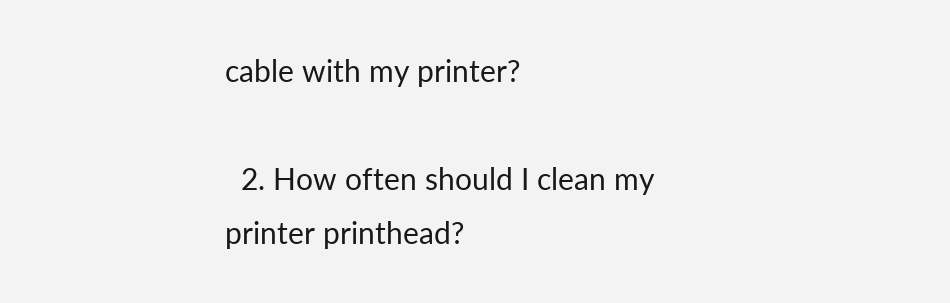cable with my printer?

  2. How often should I clean my printer printhead?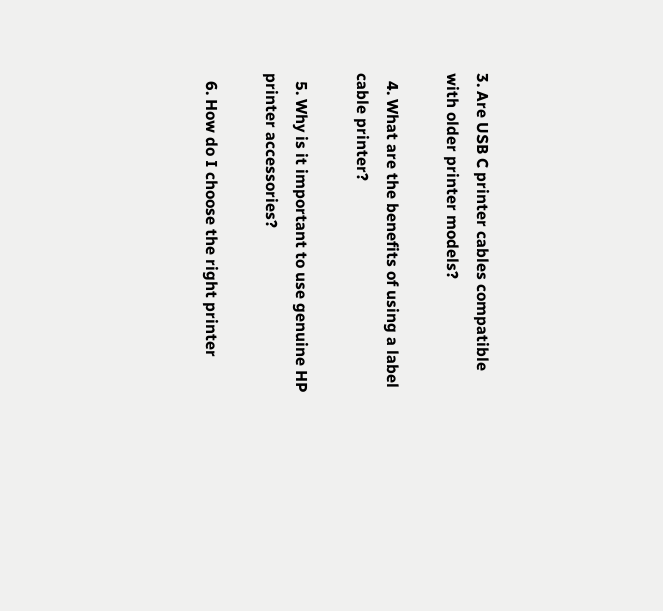3. Are USB C printer cables compatible with older printer models?

  4. What are the benefits of using a label cable printer?

  5. Why is it important to use genuine HP printer accessories?

  6. How do I choose the right printer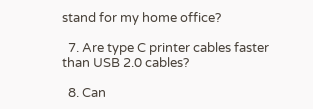stand for my home office?

  7. Are type C printer cables faster than USB 2.0 cables?

  8. Can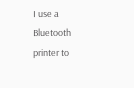I use a Bluetooth printer to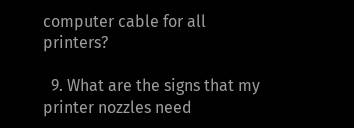computer cable for all printers?

  9. What are the signs that my printer nozzles need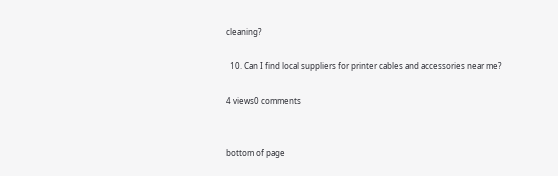cleaning?

  10. Can I find local suppliers for printer cables and accessories near me?

4 views0 comments


bottom of page